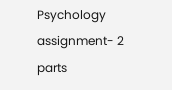Psychology assignment- 2 parts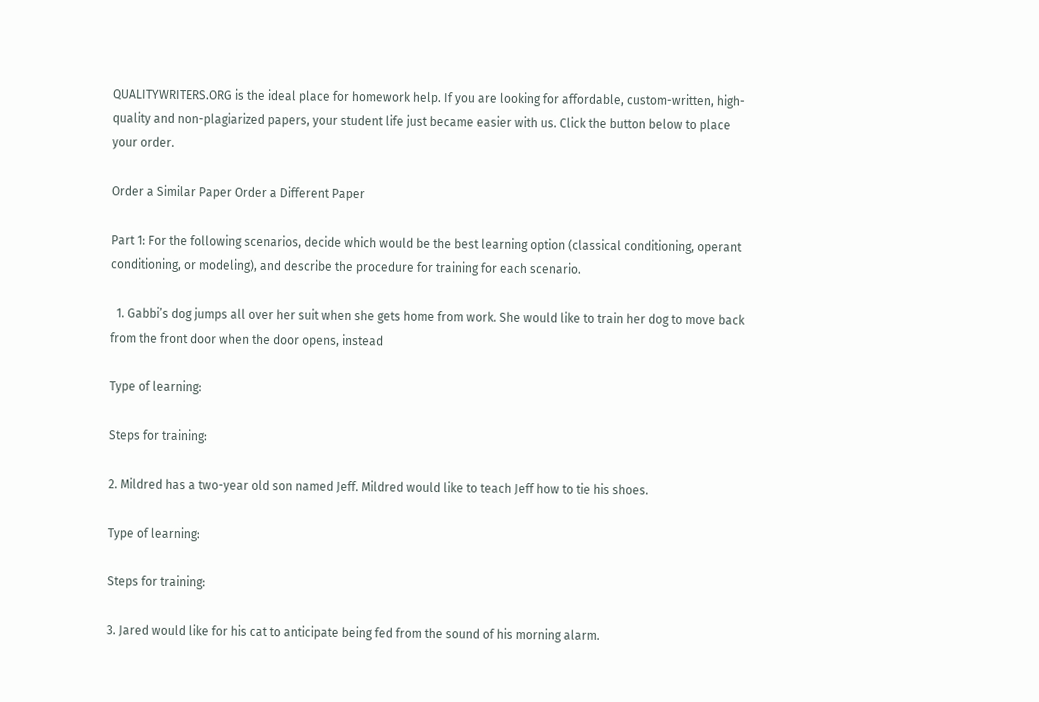QUALITYWRITERS.ORG is the ideal place for homework help. If you are looking for affordable, custom-written, high-quality and non-plagiarized papers, your student life just became easier with us. Click the button below to place your order.

Order a Similar Paper Order a Different Paper

Part 1: For the following scenarios, decide which would be the best learning option (classical conditioning, operant conditioning, or modeling), and describe the procedure for training for each scenario.

  1. Gabbi’s dog jumps all over her suit when she gets home from work. She would like to train her dog to move back from the front door when the door opens, instead

Type of learning:

Steps for training:

2. Mildred has a two-year old son named Jeff. Mildred would like to teach Jeff how to tie his shoes.

Type of learning:

Steps for training:

3. Jared would like for his cat to anticipate being fed from the sound of his morning alarm.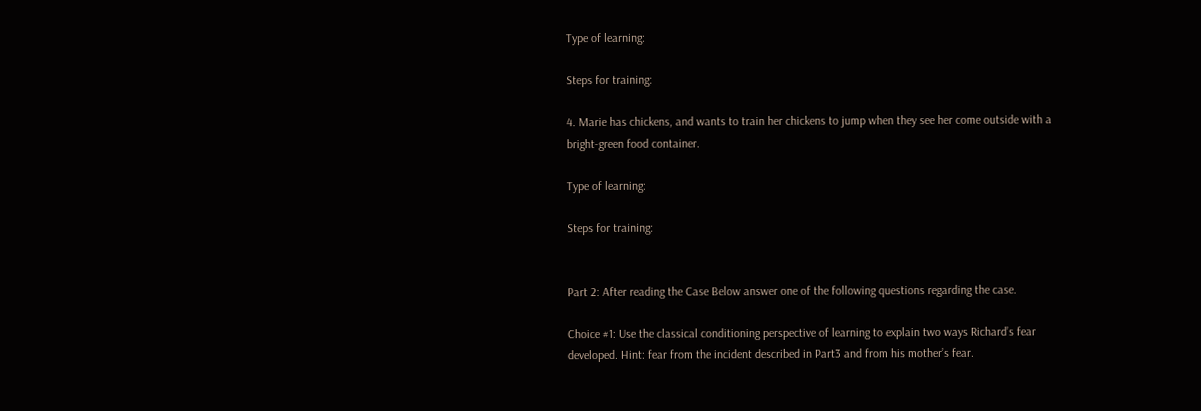Type of learning:

Steps for training:

4. Marie has chickens, and wants to train her chickens to jump when they see her come outside with a bright-green food container.

Type of learning:

Steps for training:


Part 2: After reading the Case Below answer one of the following questions regarding the case.

Choice #1: Use the classical conditioning perspective of learning to explain two ways Richard’s fear developed. Hint: fear from the incident described in Part3 and from his mother’s fear.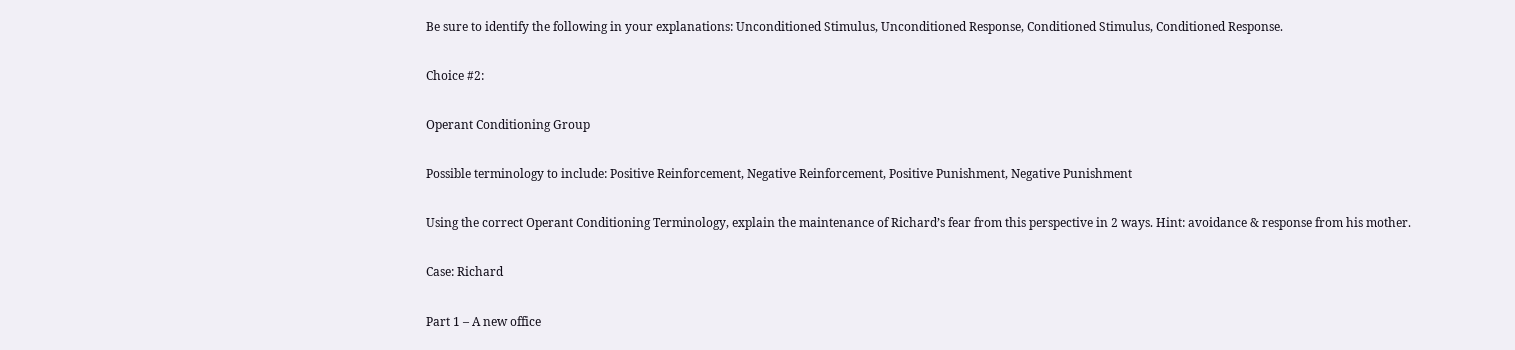Be sure to identify the following in your explanations: Unconditioned Stimulus, Unconditioned Response, Conditioned Stimulus, Conditioned Response.

Choice #2:

Operant Conditioning Group

Possible terminology to include: Positive Reinforcement, Negative Reinforcement, Positive Punishment, Negative Punishment

Using the correct Operant Conditioning Terminology, explain the maintenance of Richard’s fear from this perspective in 2 ways. Hint: avoidance & response from his mother.

Case: Richard

Part 1 – A new office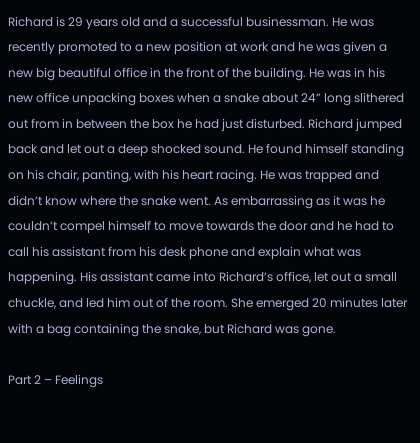Richard is 29 years old and a successful businessman. He was recently promoted to a new position at work and he was given a new big beautiful office in the front of the building. He was in his new office unpacking boxes when a snake about 24” long slithered out from in between the box he had just disturbed. Richard jumped back and let out a deep shocked sound. He found himself standing on his chair, panting, with his heart racing. He was trapped and didn’t know where the snake went. As embarrassing as it was he couldn’t compel himself to move towards the door and he had to call his assistant from his desk phone and explain what was happening. His assistant came into Richard’s office, let out a small chuckle, and led him out of the room. She emerged 20 minutes later with a bag containing the snake, but Richard was gone.

Part 2 – Feelings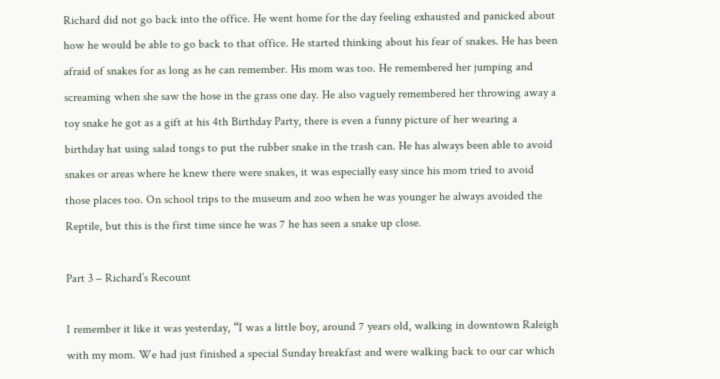Richard did not go back into the office. He went home for the day feeling exhausted and panicked about how he would be able to go back to that office. He started thinking about his fear of snakes. He has been afraid of snakes for as long as he can remember. His mom was too. He remembered her jumping and screaming when she saw the hose in the grass one day. He also vaguely remembered her throwing away a toy snake he got as a gift at his 4th Birthday Party, there is even a funny picture of her wearing a birthday hat using salad tongs to put the rubber snake in the trash can. He has always been able to avoid snakes or areas where he knew there were snakes, it was especially easy since his mom tried to avoid those places too. On school trips to the museum and zoo when he was younger he always avoided the Reptile, but this is the first time since he was 7 he has seen a snake up close.

Part 3 – Richard’s Recount

I remember it like it was yesterday, “I was a little boy, around 7 years old, walking in downtown Raleigh with my mom. We had just finished a special Sunday breakfast and were walking back to our car which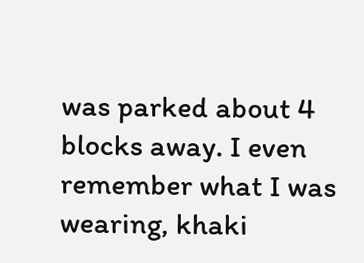was parked about 4 blocks away. I even remember what I was wearing, khaki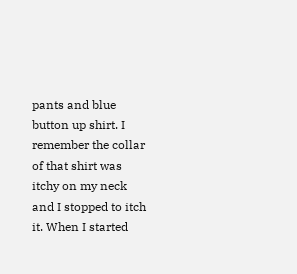pants and blue button up shirt. I remember the collar of that shirt was itchy on my neck and I stopped to itch it. When I started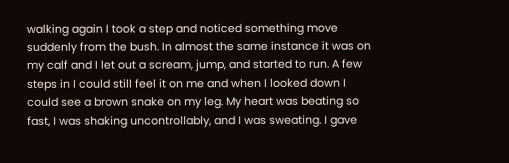walking again I took a step and noticed something move suddenly from the bush. In almost the same instance it was on my calf and I let out a scream, jump, and started to run. A few steps in I could still feel it on me and when I looked down I could see a brown snake on my leg. My heart was beating so fast, I was shaking uncontrollably, and I was sweating. I gave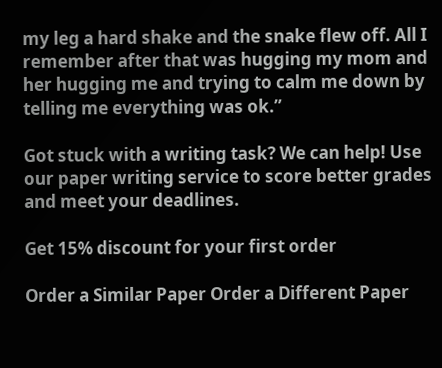my leg a hard shake and the snake flew off. All I remember after that was hugging my mom and her hugging me and trying to calm me down by telling me everything was ok.”

Got stuck with a writing task? We can help! Use our paper writing service to score better grades and meet your deadlines.

Get 15% discount for your first order

Order a Similar Paper Order a Different Paper